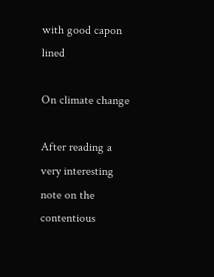with good capon lined

On climate change

After reading a very interesting note on the contentious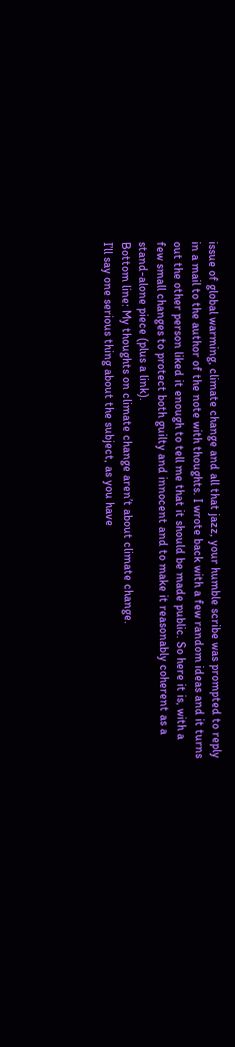issue of global warming, climate change and all that jazz, your humble scribe was prompted to reply in a mail to the author of the note with thoughts. I wrote back with a few random ideas and it turns out the other person liked it enough to tell me that it should be made public. So here it is, with a few small changes to protect both guilty and innocent and to make it reasonably coherent as a stand-alone piece (plus a link).
Bottom line: My thoughts on climate change aren’t about climate change.
I’ll say one serious thing about the subject, as you have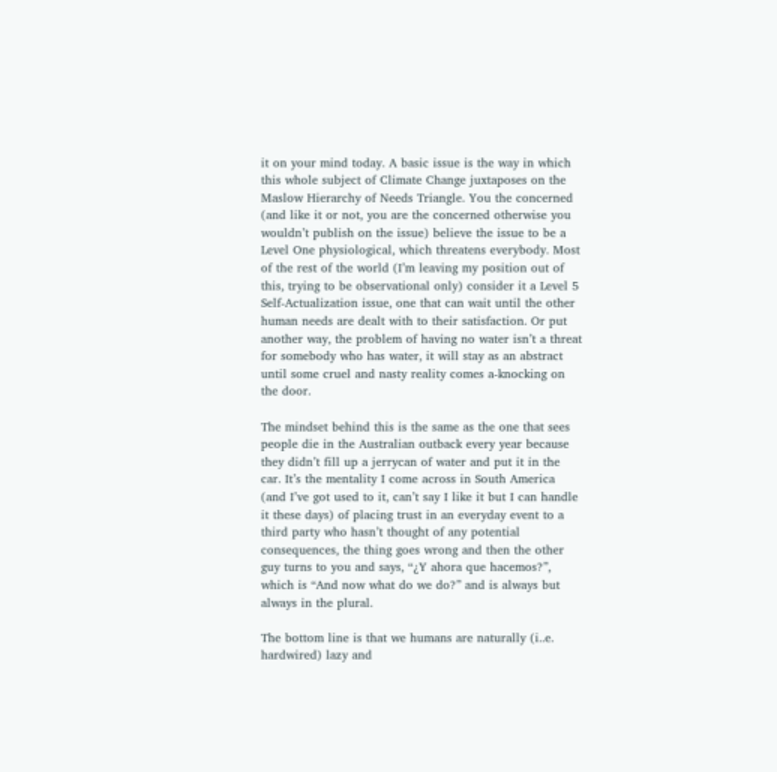it on your mind today. A basic issue is the way in which this whole subject of Climate Change juxtaposes on the Maslow Hierarchy of Needs Triangle. You the concerned (and like it or not, you are the concerned otherwise you wouldn’t publish on the issue) believe the issue to be a Level One physiological, which threatens everybody. Most of the rest of the world (I’m leaving my position out of this, trying to be observational only) consider it a Level 5 Self-Actualization issue, one that can wait until the other human needs are dealt with to their satisfaction. Or put another way, the problem of having no water isn’t a threat for somebody who has water, it will stay as an abstract until some cruel and nasty reality comes a-knocking on the door.

The mindset behind this is the same as the one that sees people die in the Australian outback every year because they didn’t fill up a jerrycan of water and put it in the car. It’s the mentality I come across in South America (and I’ve got used to it, can’t say I like it but I can handle it these days) of placing trust in an everyday event to a third party who hasn’t thought of any potential consequences, the thing goes wrong and then the other guy turns to you and says, “¿Y ahora que hacemos?”, which is “And now what do we do?” and is always but always in the plural.

The bottom line is that we humans are naturally (i..e. hardwired) lazy and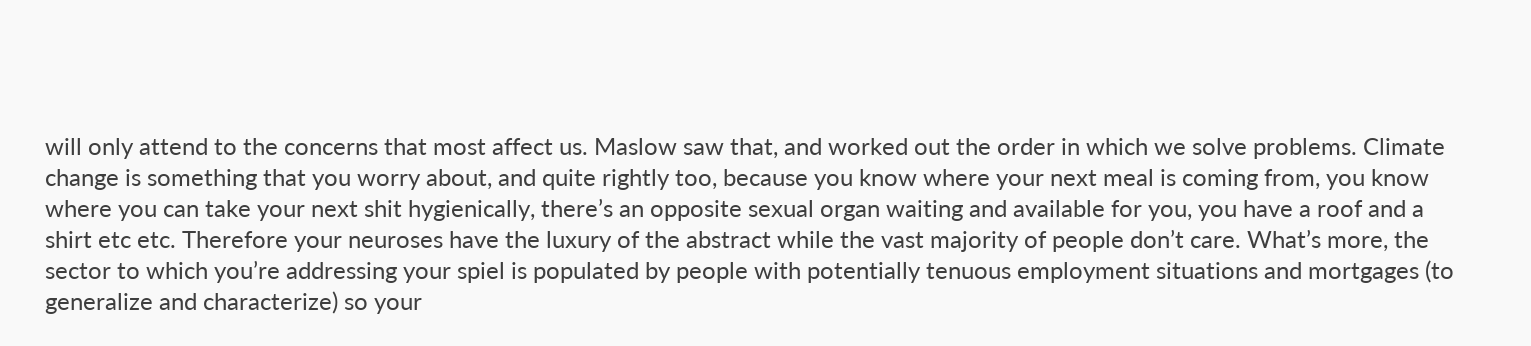will only attend to the concerns that most affect us. Maslow saw that, and worked out the order in which we solve problems. Climate change is something that you worry about, and quite rightly too, because you know where your next meal is coming from, you know where you can take your next shit hygienically, there’s an opposite sexual organ waiting and available for you, you have a roof and a shirt etc etc. Therefore your neuroses have the luxury of the abstract while the vast majority of people don’t care. What’s more, the sector to which you’re addressing your spiel is populated by people with potentially tenuous employment situations and mortgages (to generalize and characterize) so your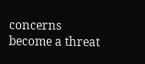concerns become a threat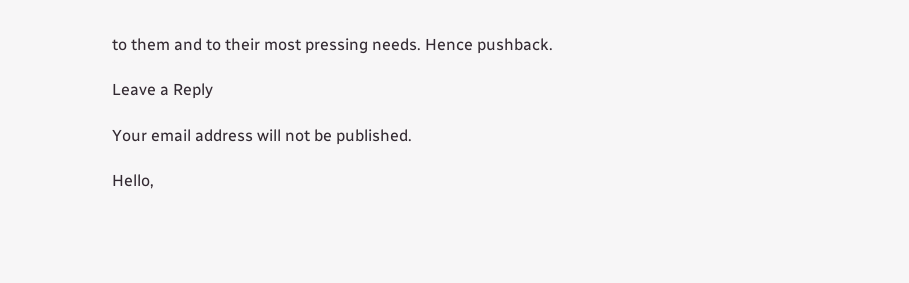to them and to their most pressing needs. Hence pushback.

Leave a Reply

Your email address will not be published.

Hello,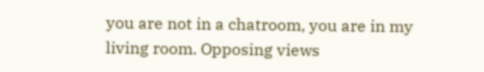you are not in a chatroom, you are in my living room. Opposing views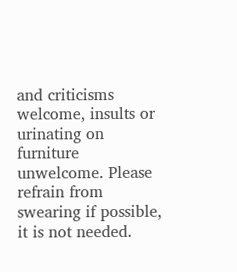and criticisms welcome, insults or urinating on furniture unwelcome. Please refrain from swearing if possible, it is not needed.